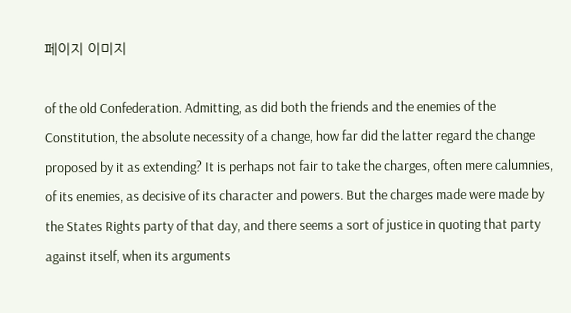페이지 이미지

of the old Confederation. Admitting, as did both the friends and the enemies of the Constitution, the absolute necessity of a change, how far did the latter regard the change proposed by it as extending? It is perhaps not fair to take the charges, often mere calumnies, of its enemies, as decisive of its character and powers. But the charges made were made by the States Rights party of that day, and there seems a sort of justice in quoting that party against itself, when its arguments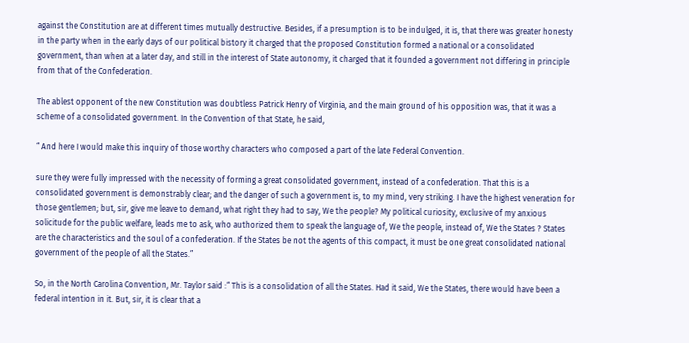against the Constitution are at different times mutually destructive. Besides, if a presumption is to be indulged, it is, that there was greater honesty in the party when in the early days of our political bistory it charged that the proposed Constitution formed a national or a consolidated government, than when at a later day, and still in the interest of State autonomy, it charged that it founded a government not differing in principle from that of the Confederation.

The ablest opponent of the new Constitution was doubtless Patrick Henry of Virginia, and the main ground of his opposition was, that it was a scheme of a consolidated government. In the Convention of that State, he said,

“ And here I would make this inquiry of those worthy characters who composed a part of the late Federal Convention.

sure they were fully impressed with the necessity of forming a great consolidated government, instead of a confederation. That this is a consolidated government is demonstrably clear; and the danger of such a government is, to my mind, very striking. I have the highest veneration for those gentlemen; but, sir, give me leave to demand, what right they had to say, We the people? My political curiosity, exclusive of my anxious solicitude for the public welfare, leads me to ask, who authorized them to speak the language of, We the people, instead of, We the States ? States are the characteristics and the soul of a confederation. If the States be not the agents of this compact, it must be one great consolidated national government of the people of all the States.”

So, in the North Carolina Convention, Mr. Taylor said :“ This is a consolidation of all the States. Had it said, We the States, there would have been a federal intention in it. But, sir, it is clear that a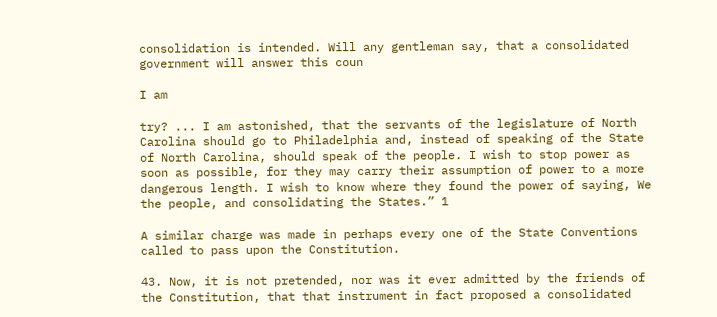consolidation is intended. Will any gentleman say, that a consolidated government will answer this coun

I am

try? ... I am astonished, that the servants of the legislature of North Carolina should go to Philadelphia and, instead of speaking of the State of North Carolina, should speak of the people. I wish to stop power as soon as possible, for they may carry their assumption of power to a more dangerous length. I wish to know where they found the power of saying, We the people, and consolidating the States.” 1

A similar charge was made in perhaps every one of the State Conventions called to pass upon the Constitution.

43. Now, it is not pretended, nor was it ever admitted by the friends of the Constitution, that that instrument in fact proposed a consolidated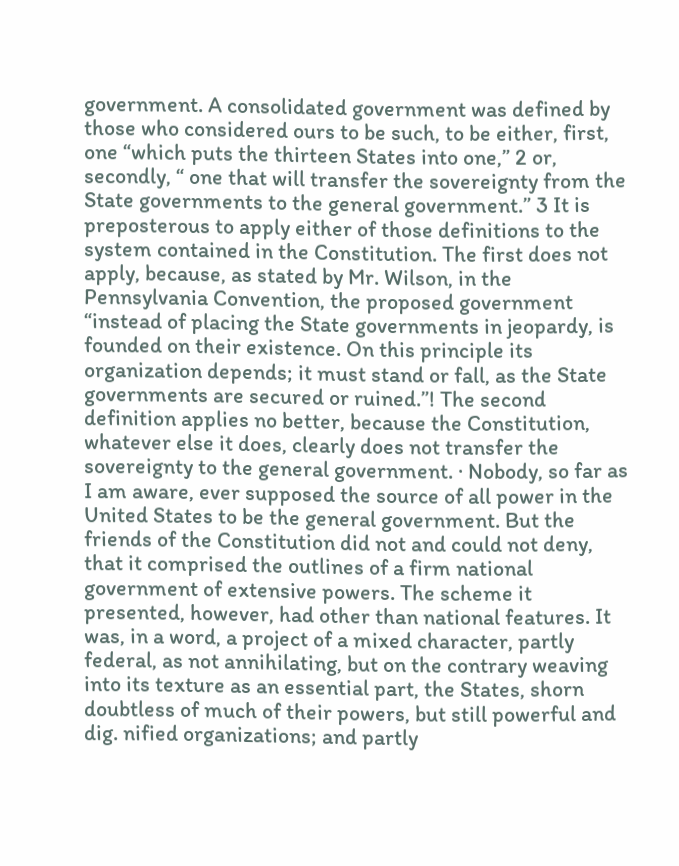government. A consolidated government was defined by those who considered ours to be such, to be either, first, one “which puts the thirteen States into one,” 2 or, secondly, “ one that will transfer the sovereignty from the State governments to the general government.” 3 It is preposterous to apply either of those definitions to the system contained in the Constitution. The first does not apply, because, as stated by Mr. Wilson, in the Pennsylvania Convention, the proposed government “instead of placing the State governments in jeopardy, is founded on their existence. On this principle its organization depends; it must stand or fall, as the State governments are secured or ruined.”! The second definition applies no better, because the Constitution, whatever else it does, clearly does not transfer the sovereignty to the general government. · Nobody, so far as I am aware, ever supposed the source of all power in the United States to be the general government. But the friends of the Constitution did not and could not deny, that it comprised the outlines of a firm national government of extensive powers. The scheme it presented, however, had other than national features. It was, in a word, a project of a mixed character, partly federal, as not annihilating, but on the contrary weaving into its texture as an essential part, the States, shorn doubtless of much of their powers, but still powerful and dig. nified organizations; and partly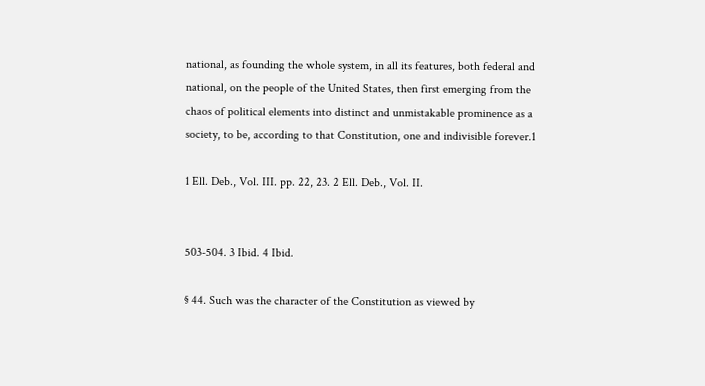national, as founding the whole system, in all its features, both federal and national, on the people of the United States, then first emerging from the chaos of political elements into distinct and unmistakable prominence as a society, to be, according to that Constitution, one and indivisible forever.1

1 Ell. Deb., Vol. III. pp. 22, 23. 2 Ell. Deb., Vol. II.


503-504. 3 Ibid. 4 Ibid.

§ 44. Such was the character of the Constitution as viewed by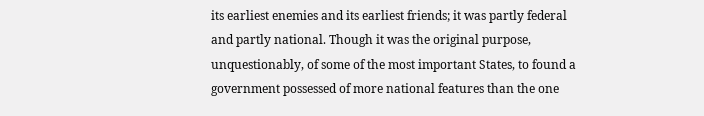its earliest enemies and its earliest friends; it was partly federal and partly national. Though it was the original purpose, unquestionably, of some of the most important States, to found a government possessed of more national features than the one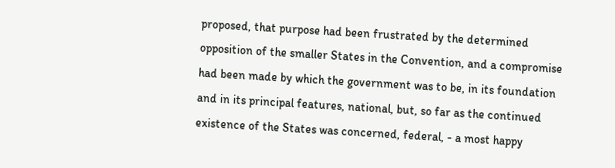proposed, that purpose had been frustrated by the determined opposition of the smaller States in the Convention, and a compromise had been made by which the government was to be, in its foundation and in its principal features, national, but, so far as the continued existence of the States was concerned, federal, - a most happy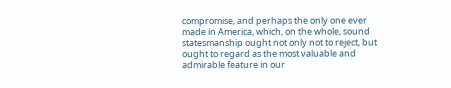compromise, and perhaps the only one ever made in America, which, on the whole, sound statesmanship ought not only not to reject, but ought to regard as the most valuable and admirable feature in our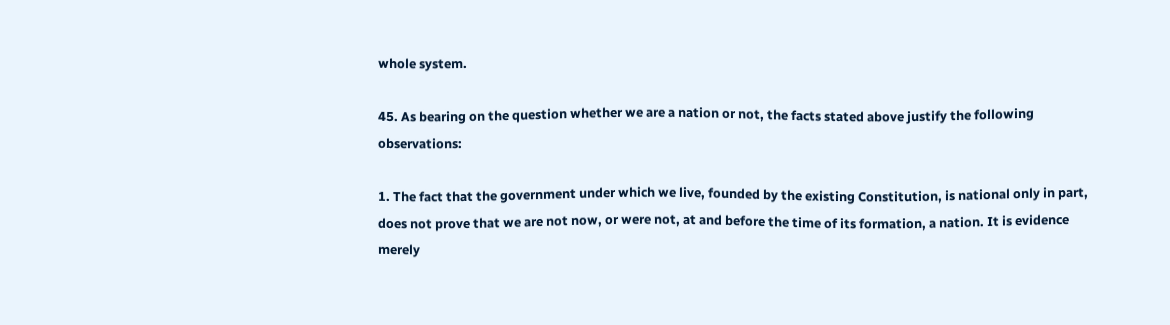whole system.

45. As bearing on the question whether we are a nation or not, the facts stated above justify the following observations:

1. The fact that the government under which we live, founded by the existing Constitution, is national only in part, does not prove that we are not now, or were not, at and before the time of its formation, a nation. It is evidence merely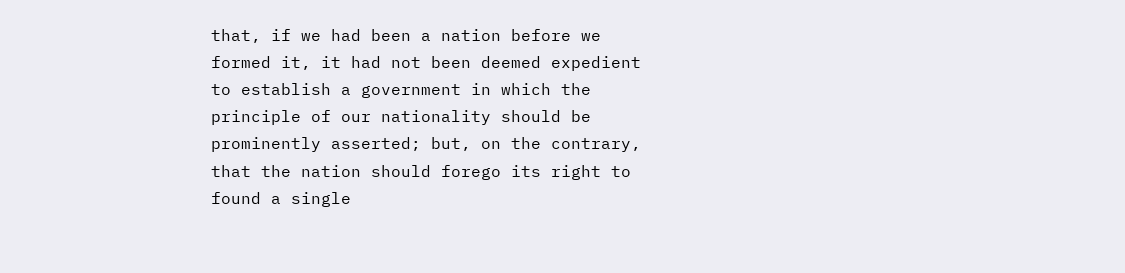that, if we had been a nation before we formed it, it had not been deemed expedient to establish a government in which the principle of our nationality should be prominently asserted; but, on the contrary, that the nation should forego its right to found a single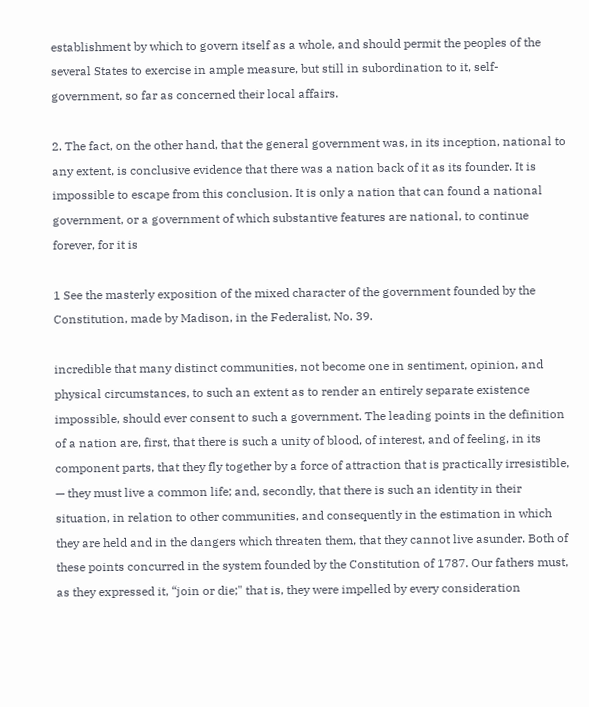establishment by which to govern itself as a whole, and should permit the peoples of the several States to exercise in ample measure, but still in subordination to it, self-government, so far as concerned their local affairs.

2. The fact, on the other hand, that the general government was, in its inception, national to any extent, is conclusive evidence that there was a nation back of it as its founder. It is impossible to escape from this conclusion. It is only a nation that can found a national government, or a government of which substantive features are national, to continue forever, for it is

1 See the masterly exposition of the mixed character of the government founded by the Constitution, made by Madison, in the Federalist, No. 39.

incredible that many distinct communities, not become one in sentiment, opinion, and physical circumstances, to such an extent as to render an entirely separate existence impossible, should ever consent to such a government. The leading points in the definition of a nation are, first, that there is such a unity of blood, of interest, and of feeling, in its component parts, that they fly together by a force of attraction that is practically irresistible, — they must live a common life; and, secondly, that there is such an identity in their situation, in relation to other communities, and consequently in the estimation in which they are held and in the dangers which threaten them, that they cannot live asunder. Both of these points concurred in the system founded by the Constitution of 1787. Our fathers must, as they expressed it, “join or die;" that is, they were impelled by every consideration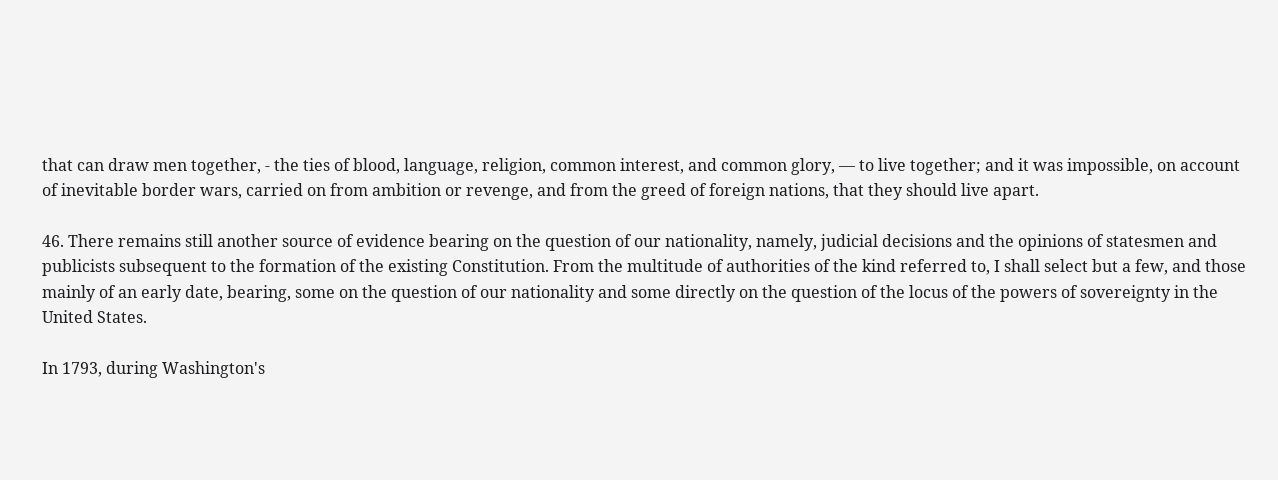that can draw men together, - the ties of blood, language, religion, common interest, and common glory, — to live together; and it was impossible, on account of inevitable border wars, carried on from ambition or revenge, and from the greed of foreign nations, that they should live apart.

46. There remains still another source of evidence bearing on the question of our nationality, namely, judicial decisions and the opinions of statesmen and publicists subsequent to the formation of the existing Constitution. From the multitude of authorities of the kind referred to, I shall select but a few, and those mainly of an early date, bearing, some on the question of our nationality and some directly on the question of the locus of the powers of sovereignty in the United States.

In 1793, during Washington's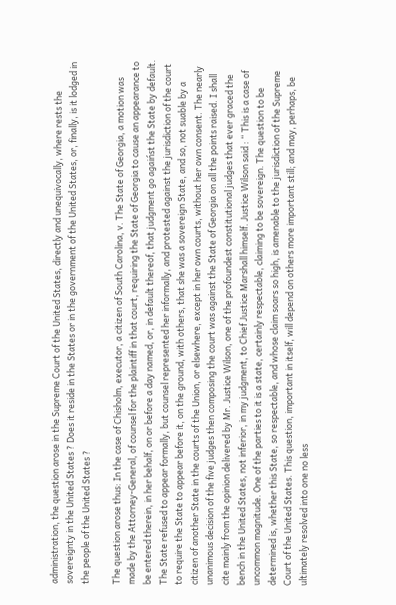administration, the question arose in the Supreme Court of the United States, directly and unequivocally, where rests the sovereignty in the United States ? Does it reside in the States or in the government of the United States, or, finally, is it lodged in the people of the United States ?

The question arose thus: In the case of Chisholm, executor, a citizen of South Carolina, v. The State of Georgia, a motion was made by the Attorney-General, of counsel for the plaintiff in that court, requiring the State of Georgia to cause an appearance to be entered therein, in her behalf, on or before a day named, or, in default thereof, that judgment go agaińst the State by default. The State refused to appear formally, but counsel represented her informally, and protested against the jurisdiction of the court to require the State to appear before it, on the ground, with others, that she was a sovereign State, and so, not suable by a citizen of another State in the courts of the Union, or elsewhere, except in her own courts, without her own consent. The nearly unanimous decision of the five judges then composing the court was against the State of Georgia on all the points raised. I shall cite mainly from the opinion delivered by Mr. Justice Wilson, one of the profoundest constitutional judges that ever graced the bench in the United States, not inferior, in my judgment, to Chief Justice Marshall himself. Justice Wilson said : “ This is a case of uncommon magnitude. One of the parties to it is a state, certainly respectable, claiming to be sovereign. The question to be determined is, whether this State, so respectable, and whose claim soars so high, is amenable to the jurisdiction of the Supreme Court of the United States. This question, important in itself, will depend on others more important still; and may, perhaps, be ultimately resolved into one no less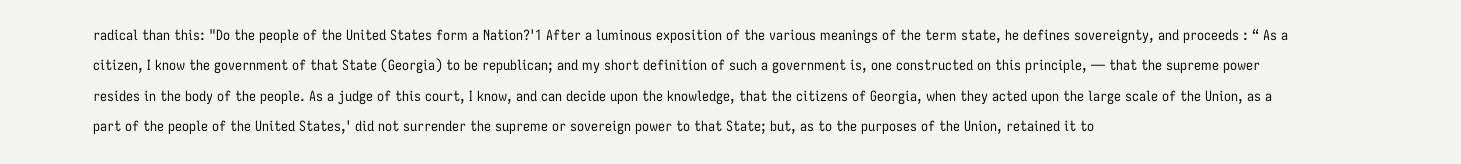radical than this: "Do the people of the United States form a Nation?'1 After a luminous exposition of the various meanings of the term state, he defines sovereignty, and proceeds : “ As a citizen, I know the government of that State (Georgia) to be republican; and my short definition of such a government is, one constructed on this principle, — that the supreme power resides in the body of the people. As a judge of this court, I know, and can decide upon the knowledge, that the citizens of Georgia, when they acted upon the large scale of the Union, as a part of the people of the United States,' did not surrender the supreme or sovereign power to that State; but, as to the purposes of the Union, retained it to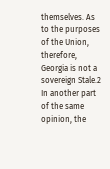themselves. As to the purposes of the Union, therefore, Georgia is not a sovereign Stale.2 In another part of the same opinion, the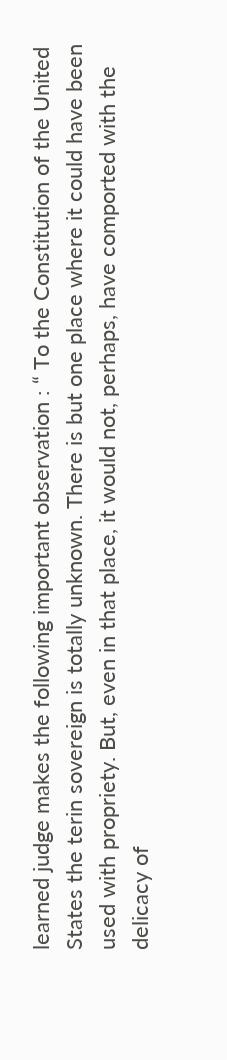learned judge makes the following important observation : “ To the Constitution of the United States the terin sovereign is totally unknown. There is but one place where it could have been used with propriety. But, even in that place, it would not, perhaps, have comported with the delicacy of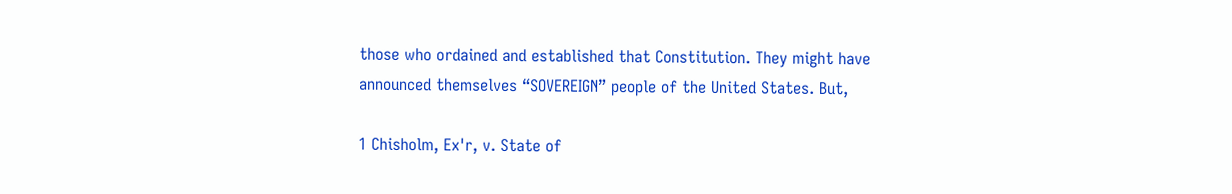those who ordained and established that Constitution. They might have announced themselves “SOVEREIGN” people of the United States. But,

1 Chisholm, Ex'r, v. State of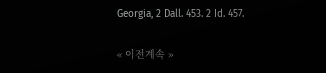Georgia, 2 Dall. 453. 2 Id. 457.

« 이전계속 »